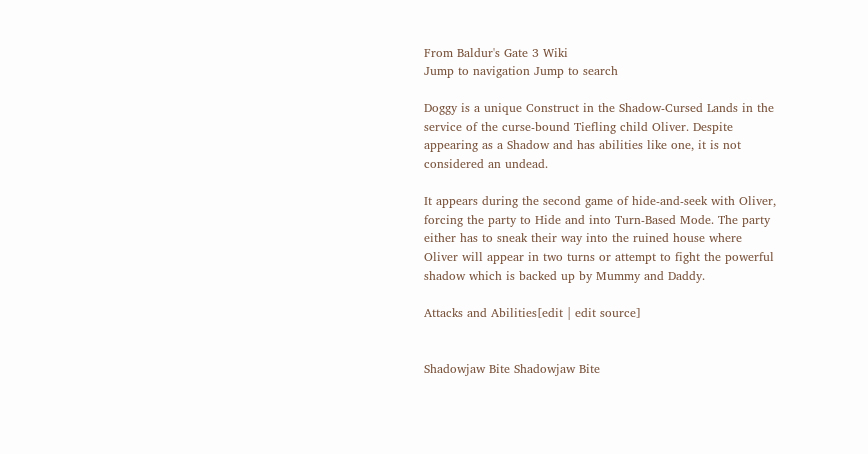From Baldur's Gate 3 Wiki
Jump to navigation Jump to search

Doggy is a unique Construct in the Shadow-Cursed Lands in the service of the curse-bound Tiefling child Oliver. Despite appearing as a Shadow and has abilities like one, it is not considered an undead.

It appears during the second game of hide-and-seek with Oliver, forcing the party to Hide and into Turn-Based Mode. The party either has to sneak their way into the ruined house where Oliver will appear in two turns or attempt to fight the powerful shadow which is backed up by Mummy and Daddy.

Attacks and Abilities[edit | edit source]


Shadowjaw Bite Shadowjaw Bite